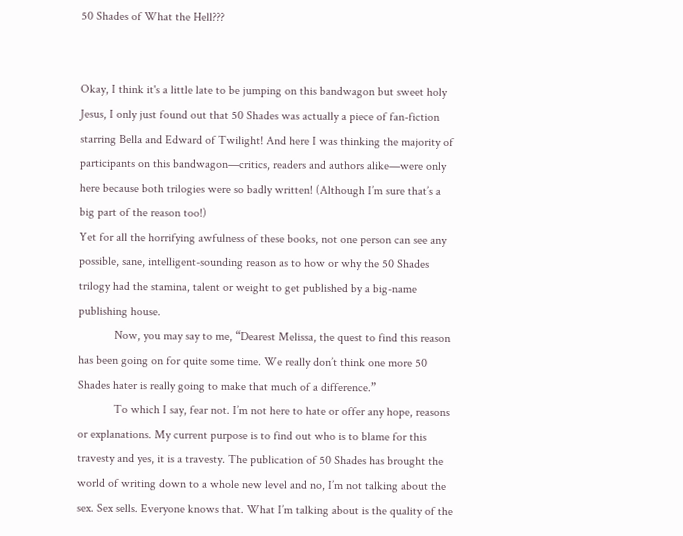50 Shades of What the Hell???


Okay, I think it's a little late to be jumping on this bandwagon but sweet holy Jesus, I only just found out that 50 Shades was actually a piece of fan-fiction starring Bella and Edward of Twilight! And here I was thinking the majority of participants on this bandwagon—critics, readers and authors alike—were only here because both trilogies were so badly written! (Although I’m sure that’s a big part of the reason too!)
Yet for all the horrifying awfulness of these books, not one person can see any possible, sane, intelligent-sounding reason as to how or why the 50 Shades trilogy had the stamina, talent or weight to get published by a big-name publishing house.
            Now, you may say to me, “Dearest Melissa, the quest to find this reason has been going on for quite some time. We really don’t think one more 50 Shades hater is really going to make that much of a difference.”
            To which I say, fear not. I’m not here to hate or offer any hope, reasons or explanations. My current purpose is to find out who is to blame for this travesty and yes, it is a travesty. The publication of 50 Shades has brought the world of writing down to a whole new level and no, I’m not talking about the sex. Sex sells. Everyone knows that. What I’m talking about is the quality of the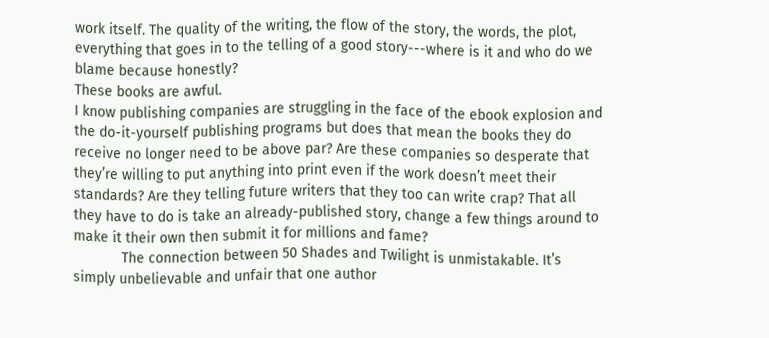work itself. The quality of the writing, the flow of the story, the words, the plot, everything that goes in to the telling of a good story---where is it and who do we blame because honestly?
These books are awful.
I know publishing companies are struggling in the face of the ebook explosion and the do-it-yourself publishing programs but does that mean the books they do receive no longer need to be above par? Are these companies so desperate that they’re willing to put anything into print even if the work doesn’t meet their standards? Are they telling future writers that they too can write crap? That all they have to do is take an already-published story, change a few things around to make it their own then submit it for millions and fame?
            The connection between 50 Shades and Twilight is unmistakable. It’s simply unbelievable and unfair that one author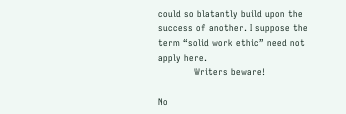could so blatantly build upon the success of another. I suppose the term “solid work ethic” need not apply here.
            Writers beware!

No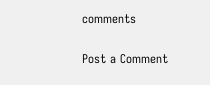comments

Post a Comment